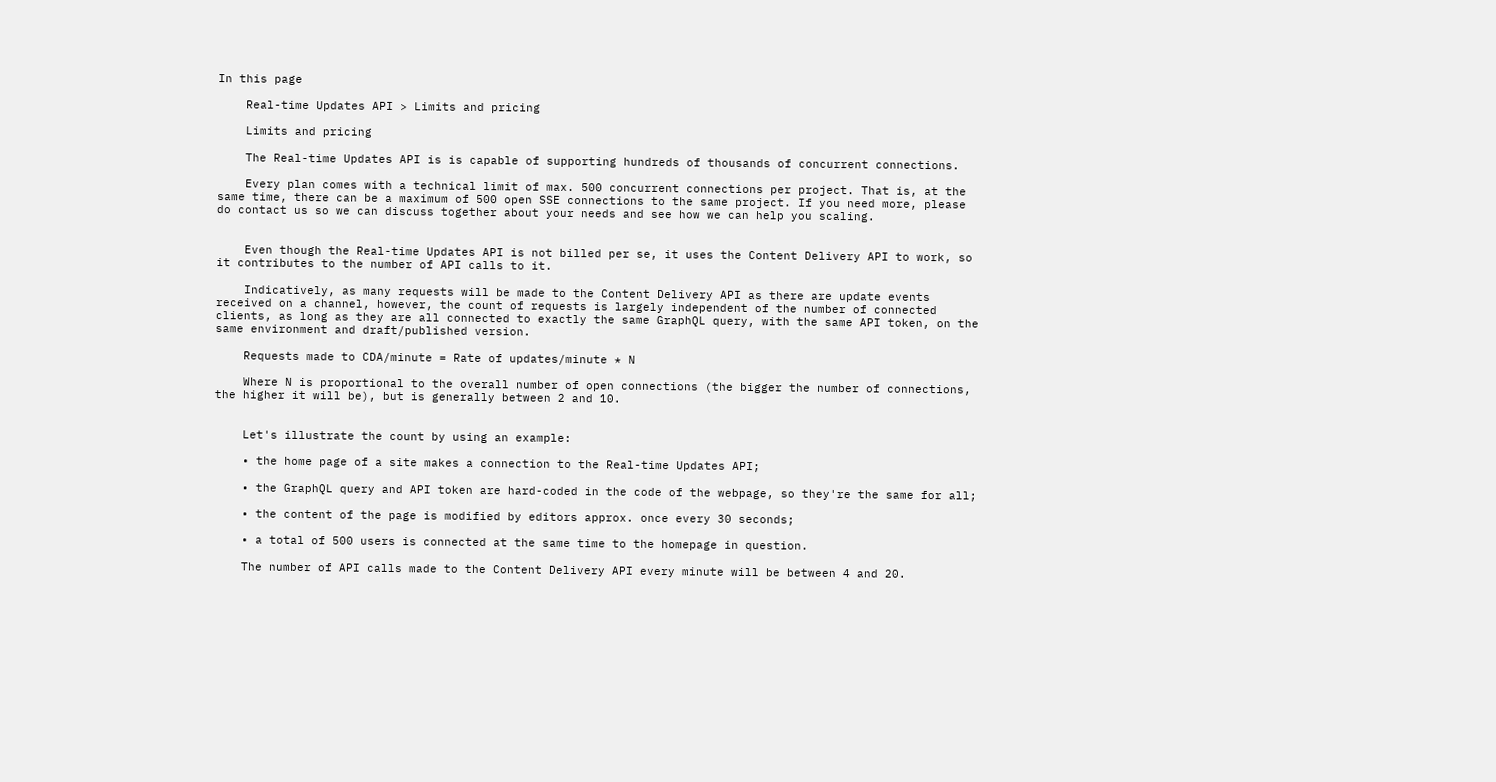In this page

    Real-time Updates API > Limits and pricing

    Limits and pricing

    The Real-time Updates API is is capable of supporting hundreds of thousands of concurrent connections.

    Every plan comes with a technical limit of max. 500 concurrent connections per project. That is, at the same time, there can be a maximum of 500 open SSE connections to the same project. If you need more, please do contact us so we can discuss together about your needs and see how we can help you scaling.


    Even though the Real-time Updates API is not billed per se, it uses the Content Delivery API to work, so it contributes to the number of API calls to it.

    Indicatively, as many requests will be made to the Content Delivery API as there are update events received on a channel, however, the count of requests is largely independent of the number of connected clients, as long as they are all connected to exactly the same GraphQL query, with the same API token, on the same environment and draft/published version.

    Requests made to CDA/minute = Rate of updates/minute * N

    Where N is proportional to the overall number of open connections (the bigger the number of connections, the higher it will be), but is generally between 2 and 10.


    Let's illustrate the count by using an example:

    • the home page of a site makes a connection to the Real-time Updates API;

    • the GraphQL query and API token are hard-coded in the code of the webpage, so they're the same for all;

    • the content of the page is modified by editors approx. once every 30 seconds;

    • a total of 500 users is connected at the same time to the homepage in question.

    The number of API calls made to the Content Delivery API every minute will be between 4 and 20.